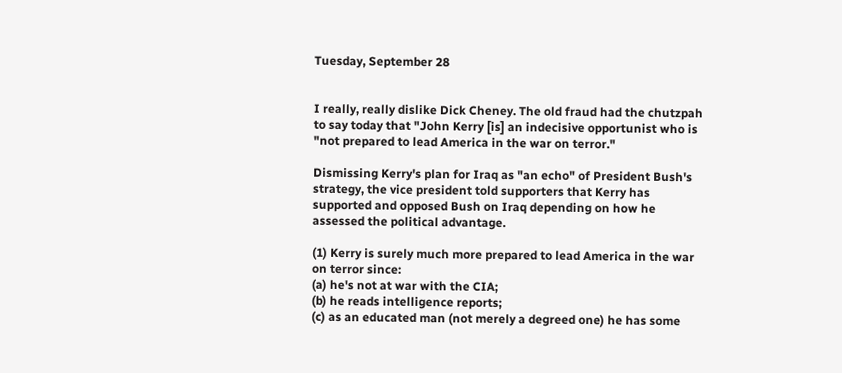Tuesday, September 28


I really, really dislike Dick Cheney. The old fraud had the chutzpah to say today that "John Kerry [is] an indecisive opportunist who is "not prepared to lead America in the war on terror."

Dismissing Kerry's plan for Iraq as "an echo" of President Bush's strategy, the vice president told supporters that Kerry has supported and opposed Bush on Iraq depending on how he assessed the political advantage.

(1) Kerry is surely much more prepared to lead America in the war on terror since:
(a) he's not at war with the CIA;
(b) he reads intelligence reports;
(c) as an educated man (not merely a degreed one) he has some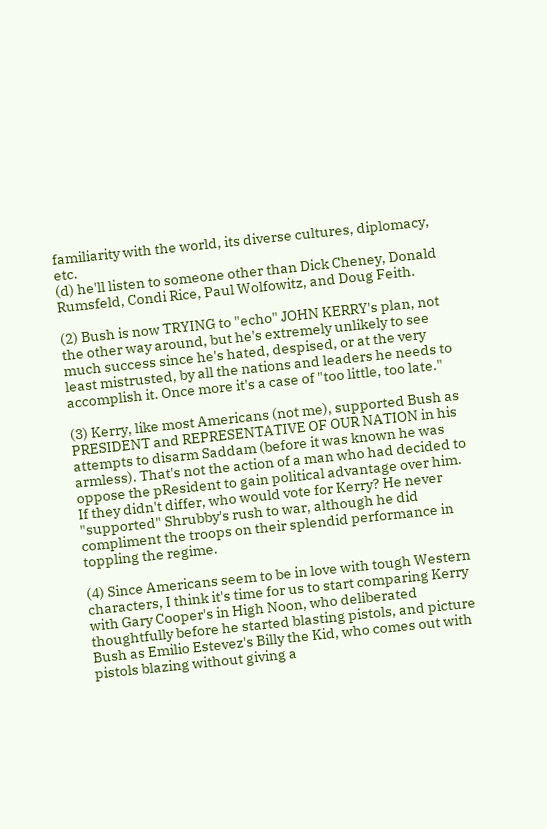familiarity with the world, its diverse cultures, diplomacy, etc.
(d) he'll listen to someone other than Dick Cheney, Donald Rumsfeld, Condi Rice, Paul Wolfowitz, and Doug Feith.

(2) Bush is now TRYING to "echo" JOHN KERRY's plan, not the other way around, but he's extremely unlikely to see much success since he's hated, despised, or at the very least mistrusted, by all the nations and leaders he needs to accomplish it. Once more it's a case of "too little, too late."

(3) Kerry, like most Americans (not me), supported Bush as PRESIDENT and REPRESENTATIVE OF OUR NATION in his attempts to disarm Saddam (before it was known he was armless). That's not the action of a man who had decided to oppose the pResident to gain political advantage over him. If they didn't differ, who would vote for Kerry? He never "supported" Shrubby's rush to war, although he did compliment the troops on their splendid performance in toppling the regime.

(4) Since Americans seem to be in love with tough Western characters, I think it's time for us to start comparing Kerry with Gary Cooper's in High Noon, who deliberated thoughtfully before he started blasting pistols, and picture Bush as Emilio Estevez's Billy the Kid, who comes out with pistols blazing without giving a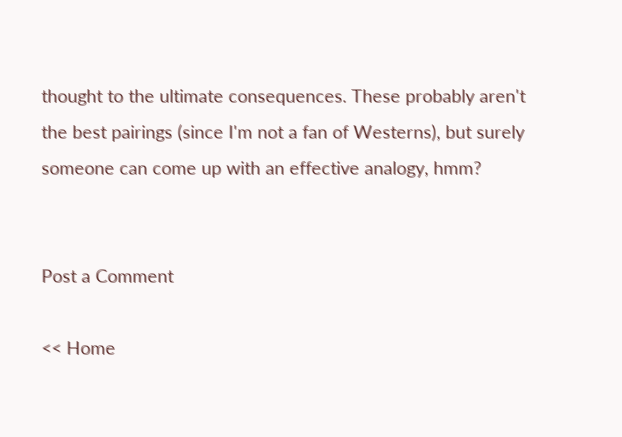thought to the ultimate consequences. These probably aren't the best pairings (since I'm not a fan of Westerns), but surely someone can come up with an effective analogy, hmm?


Post a Comment

<< Home